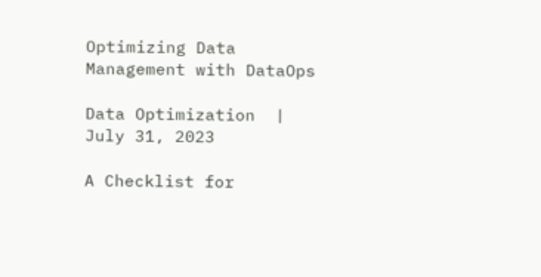Optimizing Data Management with DataOps

Data Optimization  |  July 31, 2023

A Checklist for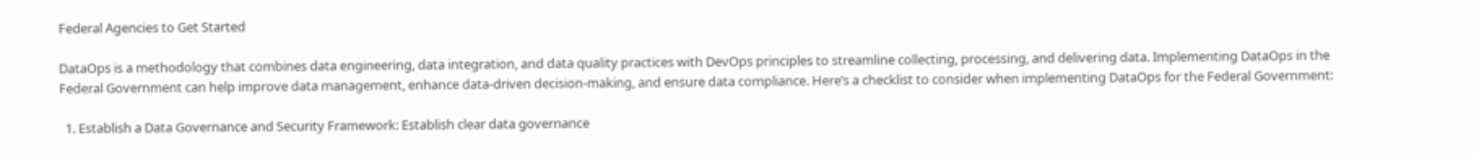Federal Agencies to Get Started

DataOps is a methodology that combines data engineering, data integration, and data quality practices with DevOps principles to streamline collecting, processing, and delivering data. Implementing DataOps in the Federal Government can help improve data management, enhance data-driven decision-making, and ensure data compliance. Here’s a checklist to consider when implementing DataOps for the Federal Government:

  1. Establish a Data Governance and Security Framework: Establish clear data governance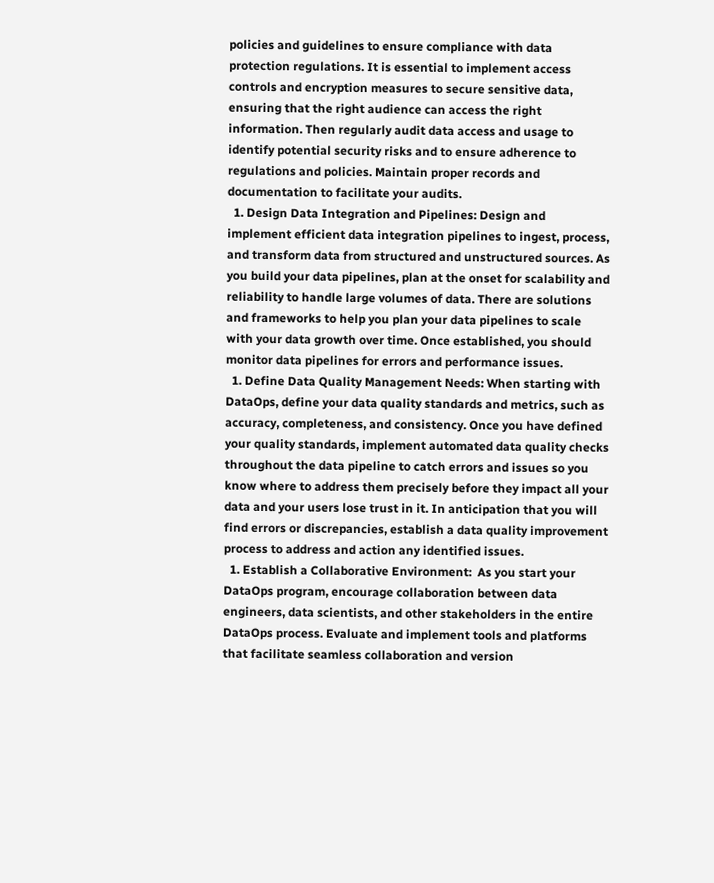policies and guidelines to ensure compliance with data protection regulations. It is essential to implement access controls and encryption measures to secure sensitive data, ensuring that the right audience can access the right information. Then regularly audit data access and usage to identify potential security risks and to ensure adherence to regulations and policies. Maintain proper records and documentation to facilitate your audits.
  1. Design Data Integration and Pipelines: Design and implement efficient data integration pipelines to ingest, process, and transform data from structured and unstructured sources. As you build your data pipelines, plan at the onset for scalability and reliability to handle large volumes of data. There are solutions and frameworks to help you plan your data pipelines to scale with your data growth over time. Once established, you should monitor data pipelines for errors and performance issues.
  1. Define Data Quality Management Needs: When starting with DataOps, define your data quality standards and metrics, such as accuracy, completeness, and consistency. Once you have defined your quality standards, implement automated data quality checks throughout the data pipeline to catch errors and issues so you know where to address them precisely before they impact all your data and your users lose trust in it. In anticipation that you will find errors or discrepancies, establish a data quality improvement process to address and action any identified issues.
  1. Establish a Collaborative Environment:  As you start your DataOps program, encourage collaboration between data engineers, data scientists, and other stakeholders in the entire DataOps process. Evaluate and implement tools and platforms that facilitate seamless collaboration and version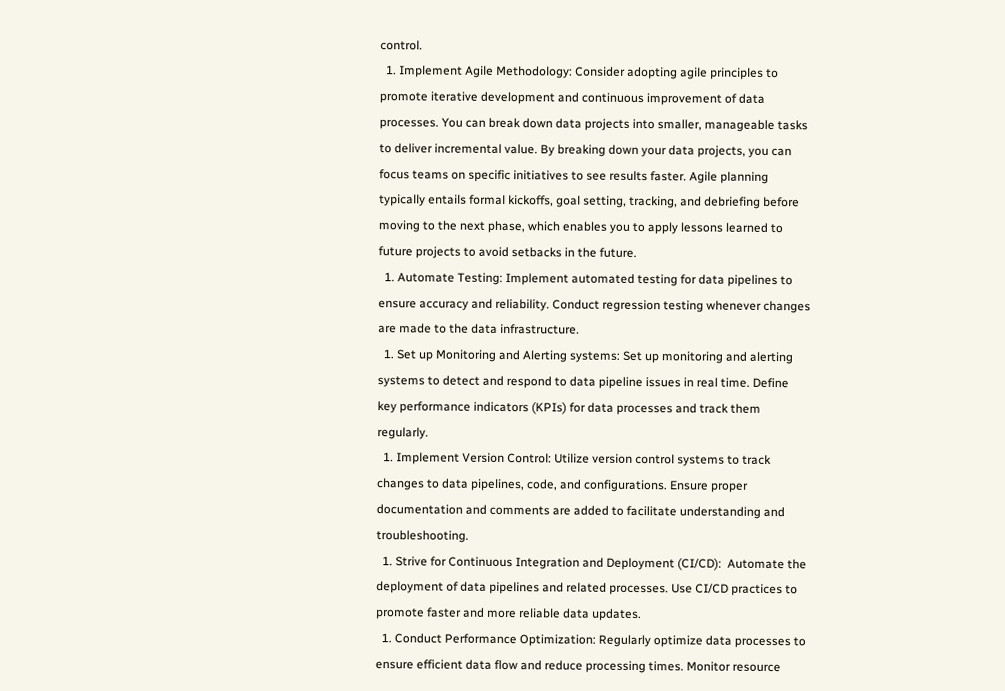control.
  1. Implement Agile Methodology: Consider adopting agile principles to promote iterative development and continuous improvement of data processes. You can break down data projects into smaller, manageable tasks to deliver incremental value. By breaking down your data projects, you can focus teams on specific initiatives to see results faster. Agile planning typically entails formal kickoffs, goal setting, tracking, and debriefing before moving to the next phase, which enables you to apply lessons learned to future projects to avoid setbacks in the future.
  1. Automate Testing: Implement automated testing for data pipelines to ensure accuracy and reliability. Conduct regression testing whenever changes are made to the data infrastructure.
  1. Set up Monitoring and Alerting systems: Set up monitoring and alerting systems to detect and respond to data pipeline issues in real time. Define key performance indicators (KPIs) for data processes and track them regularly.
  1. Implement Version Control: Utilize version control systems to track changes to data pipelines, code, and configurations. Ensure proper documentation and comments are added to facilitate understanding and troubleshooting.
  1. Strive for Continuous Integration and Deployment (CI/CD):  Automate the deployment of data pipelines and related processes. Use CI/CD practices to promote faster and more reliable data updates.
  1. Conduct Performance Optimization: Regularly optimize data processes to ensure efficient data flow and reduce processing times. Monitor resource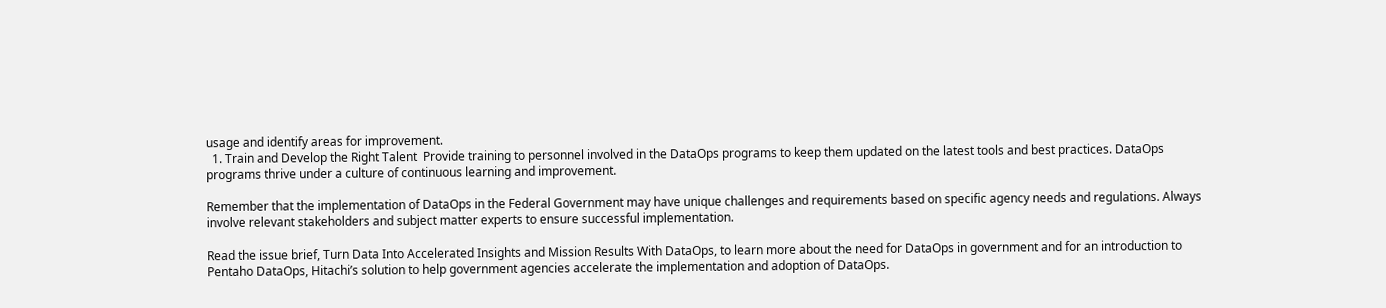usage and identify areas for improvement.
  1. Train and Develop the Right Talent  Provide training to personnel involved in the DataOps programs to keep them updated on the latest tools and best practices. DataOps programs thrive under a culture of continuous learning and improvement.

Remember that the implementation of DataOps in the Federal Government may have unique challenges and requirements based on specific agency needs and regulations. Always involve relevant stakeholders and subject matter experts to ensure successful implementation.

Read the issue brief, Turn Data Into Accelerated Insights and Mission Results With DataOps, to learn more about the need for DataOps in government and for an introduction to Pentaho DataOps, Hitachi’s solution to help government agencies accelerate the implementation and adoption of DataOps.